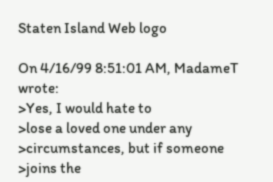Staten Island Web logo

On 4/16/99 8:51:01 AM, MadameT wrote:
>Yes, I would hate to
>lose a loved one under any
>circumstances, but if someone
>joins the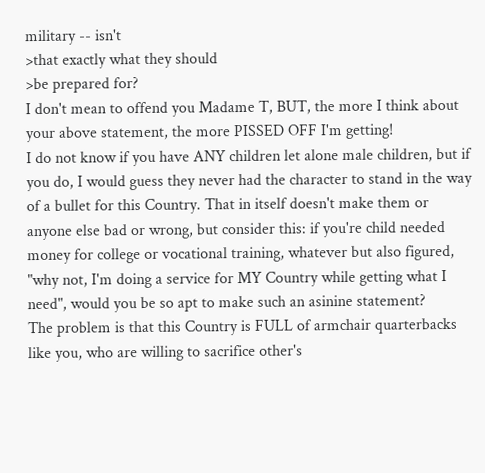military -- isn't
>that exactly what they should
>be prepared for?
I don't mean to offend you Madame T, BUT, the more I think about your above statement, the more PISSED OFF I'm getting!
I do not know if you have ANY children let alone male children, but if you do, I would guess they never had the character to stand in the way of a bullet for this Country. That in itself doesn't make them or anyone else bad or wrong, but consider this: if you're child needed money for college or vocational training, whatever but also figured, "why not, I'm doing a service for MY Country while getting what I need", would you be so apt to make such an asinine statement?
The problem is that this Country is FULL of armchair quarterbacks like you, who are willing to sacrifice other's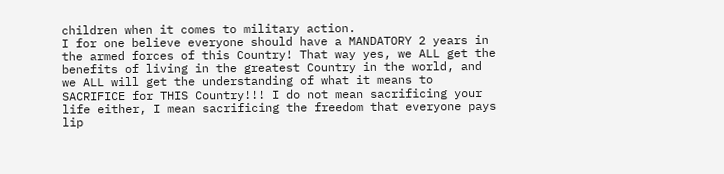children when it comes to military action.
I for one believe everyone should have a MANDATORY 2 years in the armed forces of this Country! That way yes, we ALL get the benefits of living in the greatest Country in the world, and we ALL will get the understanding of what it means to SACRIFICE for THIS Country!!! I do not mean sacrificing your life either, I mean sacrificing the freedom that everyone pays lip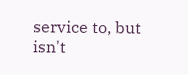service to, but isn't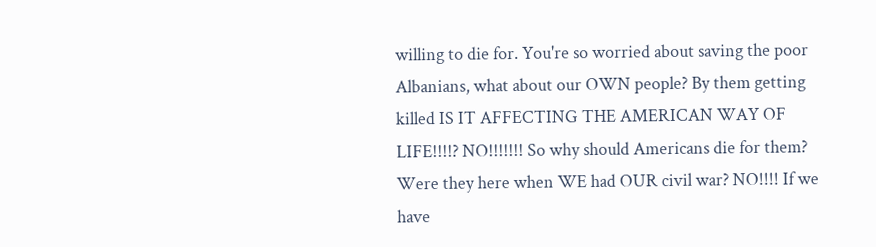willing to die for. You're so worried about saving the poor Albanians, what about our OWN people? By them getting killed IS IT AFFECTING THE AMERICAN WAY OF LIFE!!!!? NO!!!!!!! So why should Americans die for them? Were they here when WE had OUR civil war? NO!!!! If we have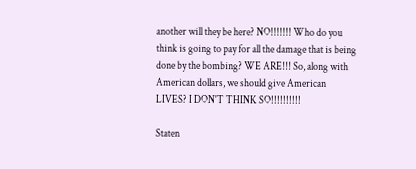another will they be here? NO!!!!!!! Who do you think is going to pay for all the damage that is being done by the bombing? WE ARE!!! So, along with American dollars, we should give American LIVES? I DON'T THINK SO!!!!!!!!!!

Staten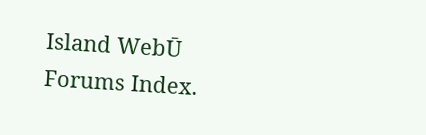Island WebŪ Forums Index.